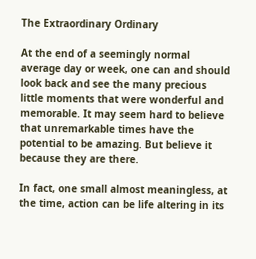The Extraordinary Ordinary

At the end of a seemingly normal average day or week, one can and should look back and see the many precious little moments that were wonderful and memorable. It may seem hard to believe that unremarkable times have the potential to be amazing. But believe it because they are there.

In fact, one small almost meaningless, at the time, action can be life altering in its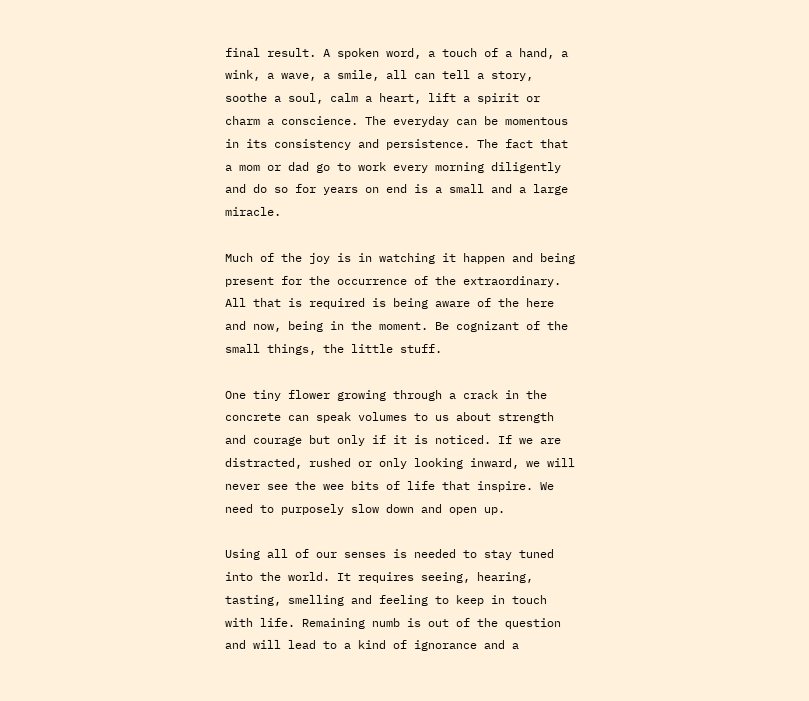final result. A spoken word, a touch of a hand, a wink, a wave, a smile, all can tell a story, soothe a soul, calm a heart, lift a spirit or charm a conscience. The everyday can be momentous in its consistency and persistence. The fact that a mom or dad go to work every morning diligently and do so for years on end is a small and a large miracle.

Much of the joy is in watching it happen and being present for the occurrence of the extraordinary. All that is required is being aware of the here and now, being in the moment. Be cognizant of the small things, the little stuff.

One tiny flower growing through a crack in the concrete can speak volumes to us about strength and courage but only if it is noticed. If we are distracted, rushed or only looking inward, we will never see the wee bits of life that inspire. We need to purposely slow down and open up.

Using all of our senses is needed to stay tuned into the world. It requires seeing, hearing, tasting, smelling and feeling to keep in touch with life. Remaining numb is out of the question and will lead to a kind of ignorance and a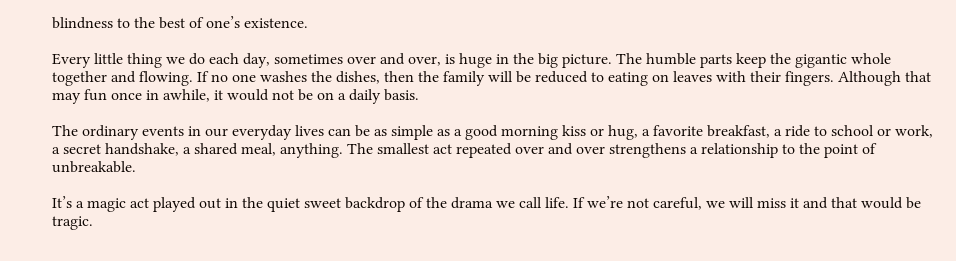blindness to the best of one’s existence.

Every little thing we do each day, sometimes over and over, is huge in the big picture. The humble parts keep the gigantic whole together and flowing. If no one washes the dishes, then the family will be reduced to eating on leaves with their fingers. Although that may fun once in awhile, it would not be on a daily basis.

The ordinary events in our everyday lives can be as simple as a good morning kiss or hug, a favorite breakfast, a ride to school or work, a secret handshake, a shared meal, anything. The smallest act repeated over and over strengthens a relationship to the point of unbreakable.

It’s a magic act played out in the quiet sweet backdrop of the drama we call life. If we’re not careful, we will miss it and that would be tragic.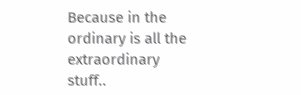Because in the ordinary is all the extraordinary stuff..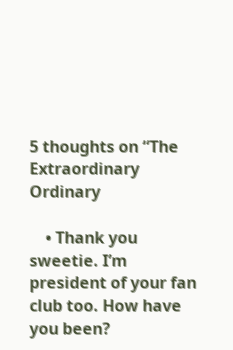5 thoughts on “The Extraordinary Ordinary

    • Thank you sweetie. I’m president of your fan club too. How have you been?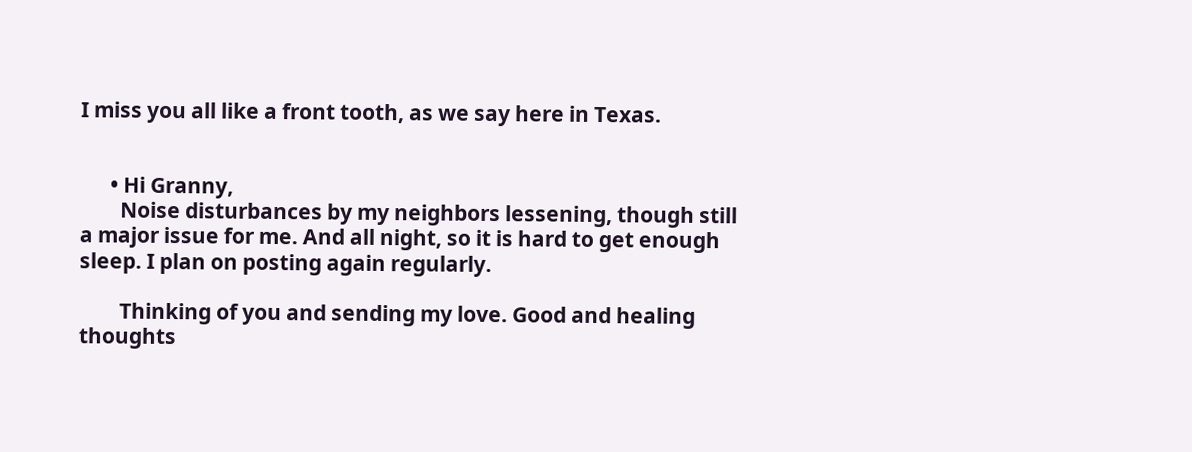I miss you all like a front tooth, as we say here in Texas.


      • Hi Granny,
        Noise disturbances by my neighbors lessening, though still a major issue for me. And all night, so it is hard to get enough sleep. I plan on posting again regularly.

        Thinking of you and sending my love. Good and healing thoughts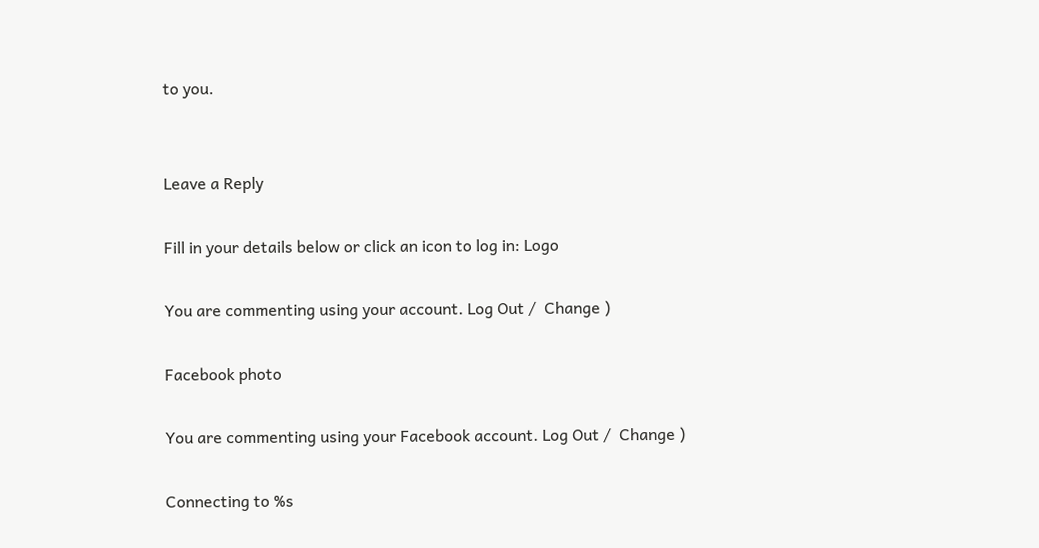to you.


Leave a Reply

Fill in your details below or click an icon to log in: Logo

You are commenting using your account. Log Out /  Change )

Facebook photo

You are commenting using your Facebook account. Log Out /  Change )

Connecting to %s